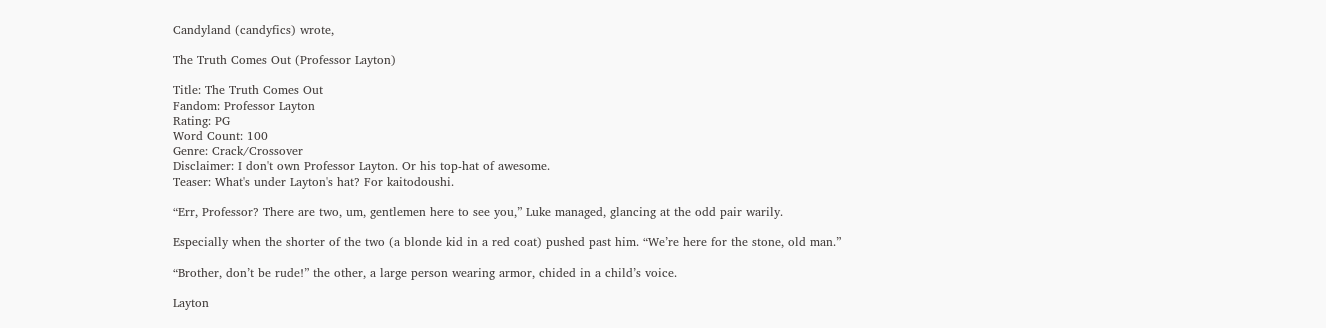Candyland (candyfics) wrote,

The Truth Comes Out (Professor Layton)

Title: The Truth Comes Out
Fandom: Professor Layton
Rating: PG
Word Count: 100
Genre: Crack/Crossover
Disclaimer: I don't own Professor Layton. Or his top-hat of awesome.
Teaser: What's under Layton's hat? For kaitodoushi.

“Err, Professor? There are two, um, gentlemen here to see you,” Luke managed, glancing at the odd pair warily.

Especially when the shorter of the two (a blonde kid in a red coat) pushed past him. “We’re here for the stone, old man.”

“Brother, don’t be rude!” the other, a large person wearing armor, chided in a child’s voice.

Layton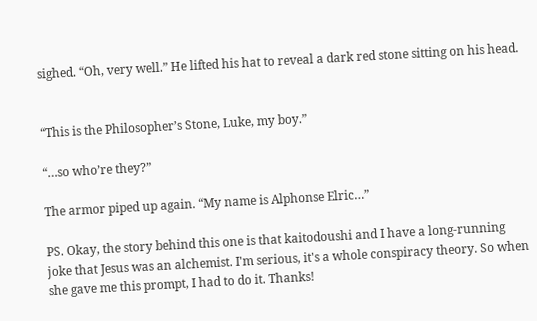sighed. “Oh, very well.” He lifted his hat to reveal a dark red stone sitting on his head.


“This is the Philosopher’s Stone, Luke, my boy.”

“…so who’re they?”

The armor piped up again. “My name is Alphonse Elric…”

PS. Okay, the story behind this one is that kaitodoushi and I have a long-running joke that Jesus was an alchemist. I'm serious, it's a whole conspiracy theory. So when she gave me this prompt, I had to do it. Thanks!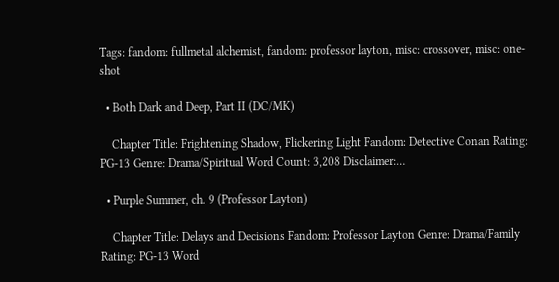Tags: fandom: fullmetal alchemist, fandom: professor layton, misc: crossover, misc: one-shot

  • Both Dark and Deep, Part II (DC/MK)

    Chapter Title: Frightening Shadow, Flickering Light Fandom: Detective Conan Rating: PG-13 Genre: Drama/Spiritual Word Count: 3,208 Disclaimer:…

  • Purple Summer, ch. 9 (Professor Layton)

    Chapter Title: Delays and Decisions Fandom: Professor Layton Genre: Drama/Family Rating: PG-13 Word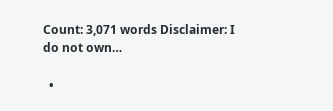Count: 3,071 words Disclaimer: I do not own…

  •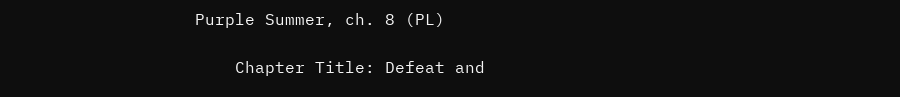Purple Summer, ch. 8 (PL)

    Chapter Title: Defeat and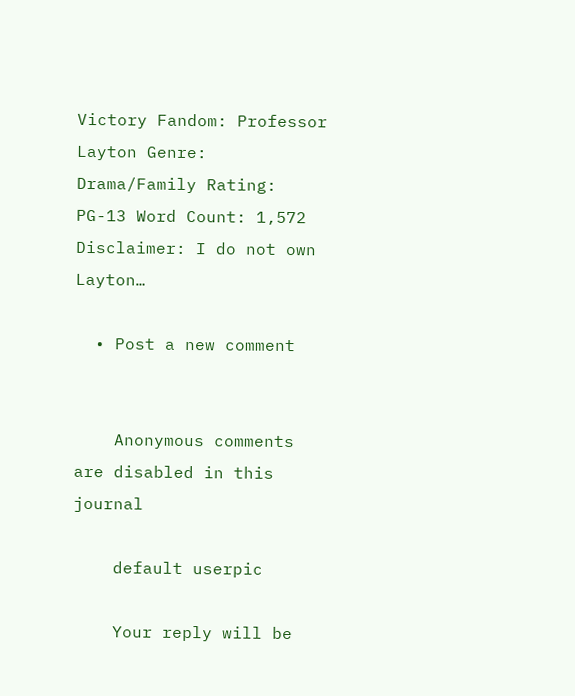Victory Fandom: Professor Layton Genre: Drama/Family Rating: PG-13 Word Count: 1,572 Disclaimer: I do not own Layton…

  • Post a new comment


    Anonymous comments are disabled in this journal

    default userpic

    Your reply will be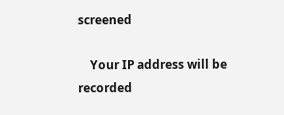screened

    Your IP address will be recorded